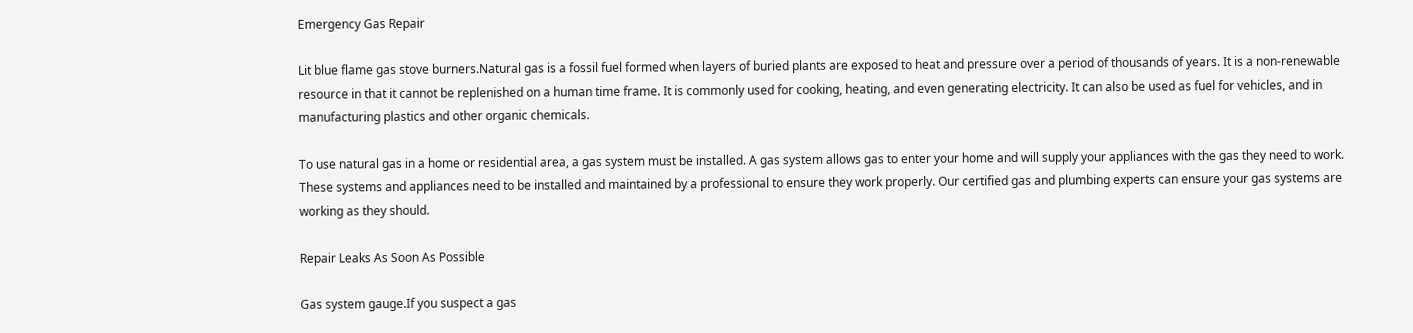Emergency Gas Repair

Lit blue flame gas stove burners.Natural gas is a fossil fuel formed when layers of buried plants are exposed to heat and pressure over a period of thousands of years. It is a non-renewable resource in that it cannot be replenished on a human time frame. It is commonly used for cooking, heating, and even generating electricity. It can also be used as fuel for vehicles, and in manufacturing plastics and other organic chemicals.

To use natural gas in a home or residential area, a gas system must be installed. A gas system allows gas to enter your home and will supply your appliances with the gas they need to work. These systems and appliances need to be installed and maintained by a professional to ensure they work properly. Our certified gas and plumbing experts can ensure your gas systems are working as they should.

Repair Leaks As Soon As Possible

Gas system gauge.If you suspect a gas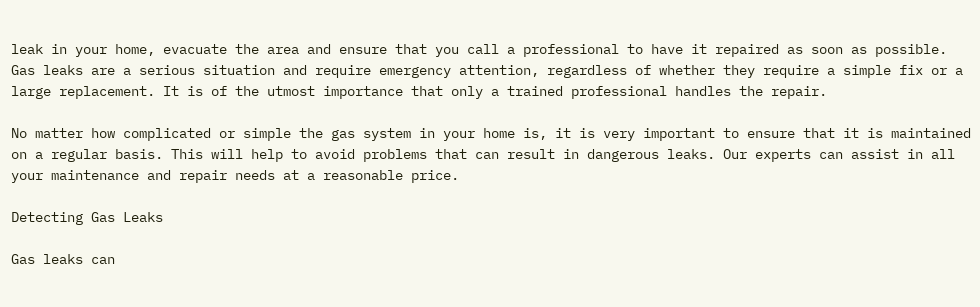leak in your home, evacuate the area and ensure that you call a professional to have it repaired as soon as possible. Gas leaks are a serious situation and require emergency attention, regardless of whether they require a simple fix or a large replacement. It is of the utmost importance that only a trained professional handles the repair.

No matter how complicated or simple the gas system in your home is, it is very important to ensure that it is maintained on a regular basis. This will help to avoid problems that can result in dangerous leaks. Our experts can assist in all your maintenance and repair needs at a reasonable price.

Detecting Gas Leaks

Gas leaks can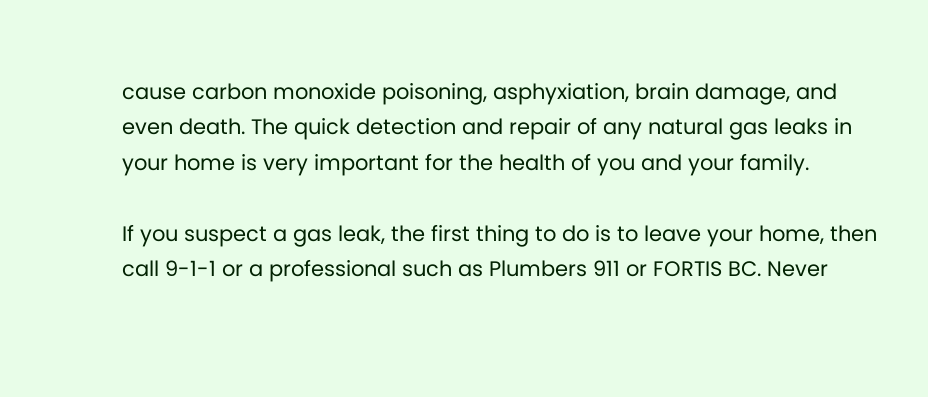cause carbon monoxide poisoning, asphyxiation, brain damage, and even death. The quick detection and repair of any natural gas leaks in your home is very important for the health of you and your family.

If you suspect a gas leak, the first thing to do is to leave your home, then call 9-1-1 or a professional such as Plumbers 911 or FORTIS BC. Never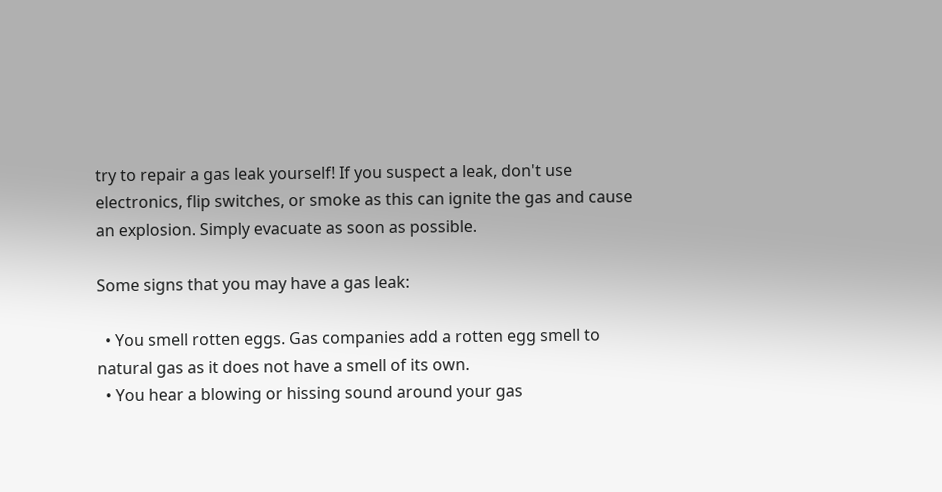try to repair a gas leak yourself! If you suspect a leak, don't use electronics, flip switches, or smoke as this can ignite the gas and cause an explosion. Simply evacuate as soon as possible.

Some signs that you may have a gas leak:

  • You smell rotten eggs. Gas companies add a rotten egg smell to natural gas as it does not have a smell of its own.
  • You hear a blowing or hissing sound around your gas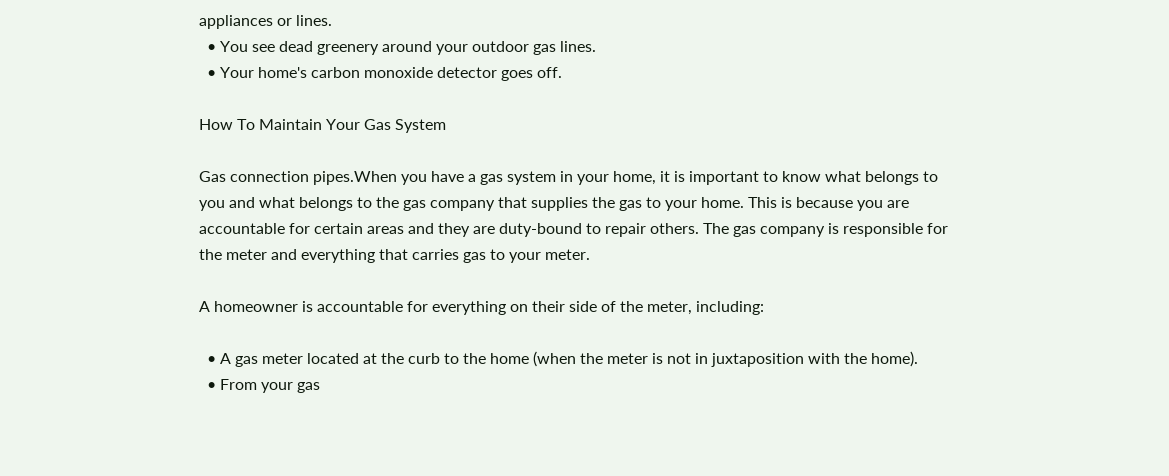appliances or lines.
  • You see dead greenery around your outdoor gas lines.
  • Your home's carbon monoxide detector goes off.

How To Maintain Your Gas System

Gas connection pipes.When you have a gas system in your home, it is important to know what belongs to you and what belongs to the gas company that supplies the gas to your home. This is because you are accountable for certain areas and they are duty-bound to repair others. The gas company is responsible for the meter and everything that carries gas to your meter.

A homeowner is accountable for everything on their side of the meter, including:

  • A gas meter located at the curb to the home (when the meter is not in juxtaposition with the home).
  • From your gas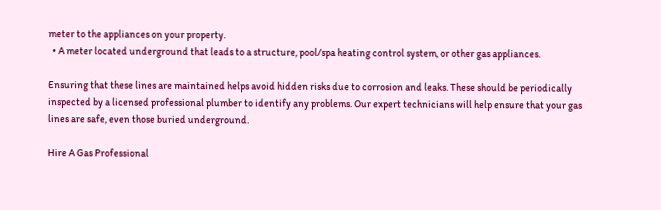meter to the appliances on your property.
  • A meter located underground that leads to a structure, pool/spa heating control system, or other gas appliances.

Ensuring that these lines are maintained helps avoid hidden risks due to corrosion and leaks. These should be periodically inspected by a licensed professional plumber to identify any problems. Our expert technicians will help ensure that your gas lines are safe, even those buried underground.

Hire A Gas Professional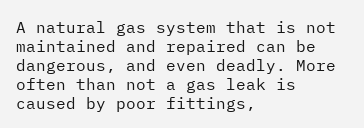A natural gas system that is not maintained and repaired can be dangerous, and even deadly. More often than not a gas leak is caused by poor fittings,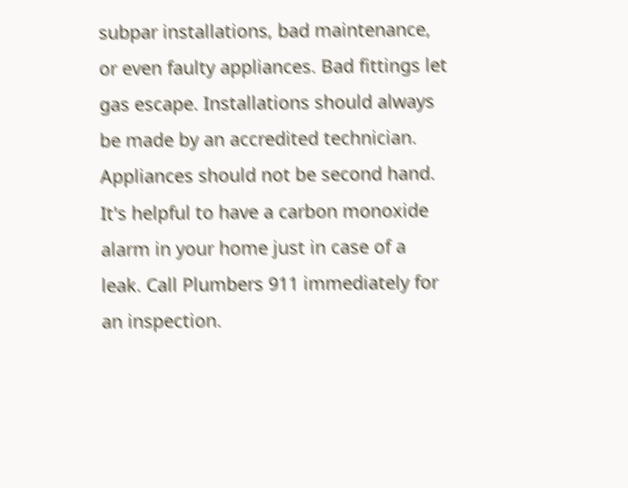subpar installations, bad maintenance, or even faulty appliances. Bad fittings let gas escape. Installations should always be made by an accredited technician. Appliances should not be second hand. It's helpful to have a carbon monoxide alarm in your home just in case of a leak. Call Plumbers 911 immediately for an inspection.